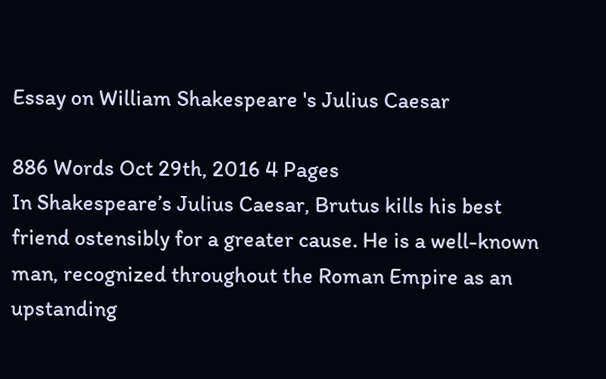Essay on William Shakespeare 's Julius Caesar

886 Words Oct 29th, 2016 4 Pages
In Shakespeare’s Julius Caesar, Brutus kills his best friend ostensibly for a greater cause. He is a well-known man, recognized throughout the Roman Empire as an upstanding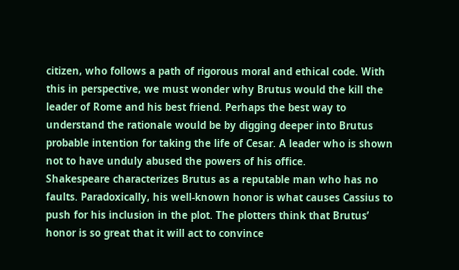citizen, who follows a path of rigorous moral and ethical code. With this in perspective, we must wonder why Brutus would the kill the leader of Rome and his best friend. Perhaps the best way to understand the rationale would be by digging deeper into Brutus probable intention for taking the life of Cesar. A leader who is shown not to have unduly abused the powers of his office.
Shakespeare characterizes Brutus as a reputable man who has no faults. Paradoxically, his well-known honor is what causes Cassius to push for his inclusion in the plot. The plotters think that Brutus’ honor is so great that it will act to convince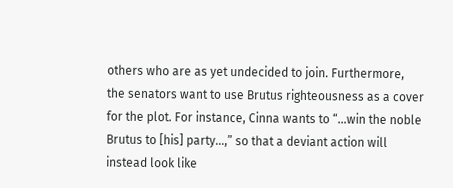others who are as yet undecided to join. Furthermore, the senators want to use Brutus righteousness as a cover for the plot. For instance, Cinna wants to “…win the noble Brutus to [his] party…,” so that a deviant action will instead look like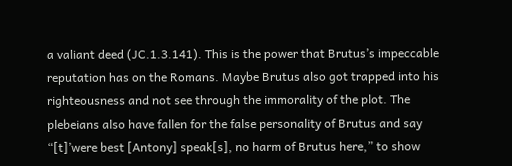a valiant deed (JC.1.3.141). This is the power that Brutus’s impeccable reputation has on the Romans. Maybe Brutus also got trapped into his righteousness and not see through the immorality of the plot. The plebeians also have fallen for the false personality of Brutus and say “[t]’were best [Antony] speak[s], no harm of Brutus here,” to show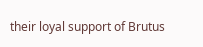their loyal support of Brutus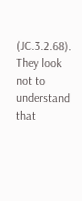(JC.3.2.68). They look not to understand that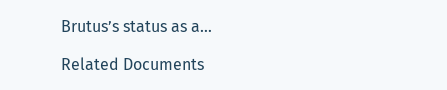Brutus’s status as a…

Related Documents